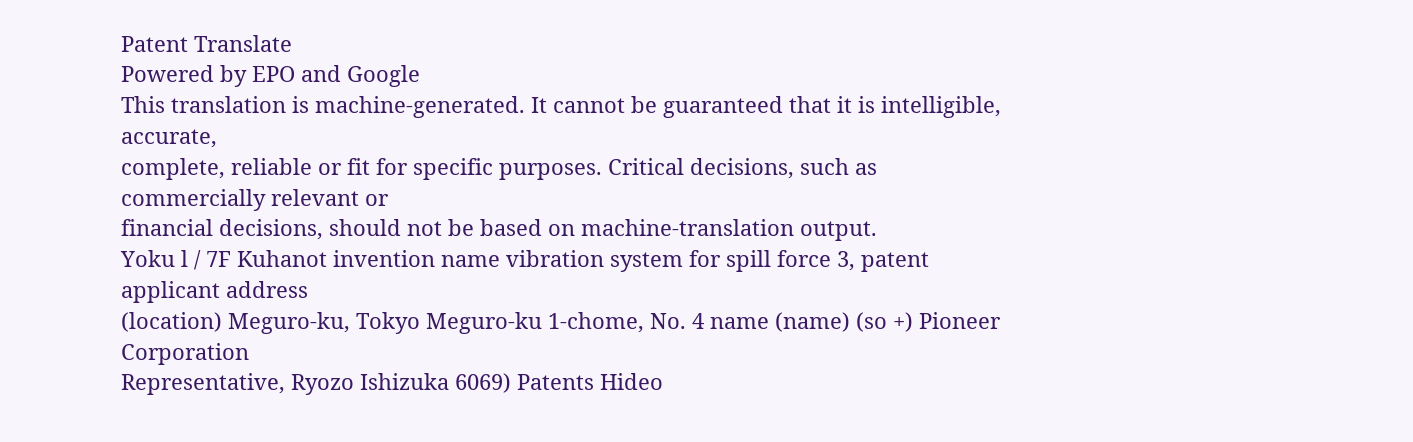Patent Translate
Powered by EPO and Google
This translation is machine-generated. It cannot be guaranteed that it is intelligible, accurate,
complete, reliable or fit for specific purposes. Critical decisions, such as commercially relevant or
financial decisions, should not be based on machine-translation output.
Yoku l / 7F Kuhanot invention name vibration system for spill force 3, patent applicant address
(location) Meguro-ku, Tokyo Meguro-ku 1-chome, No. 4 name (name) (so +) Pioneer Corporation
Representative, Ryozo Ishizuka 6069) Patents Hideo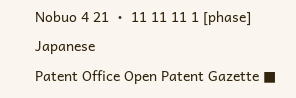Nobuo 4 21 ・ 11 11 11 1 [phase] Japanese
Patent Office Open Patent Gazette ■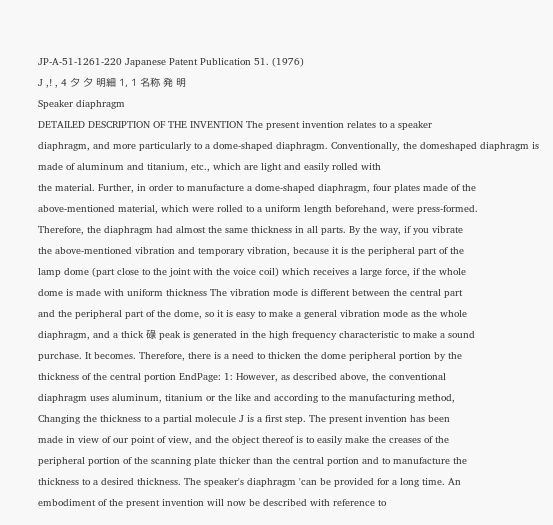JP-A-51-1261-220 Japanese Patent Publication 51. (1976)
J ,! , 4 夕 夕 明細 1, 1 名称 発 明
Speaker diaphragm
DETAILED DESCRIPTION OF THE INVENTION The present invention relates to a speaker
diaphragm, and more particularly to a dome-shaped diaphragm. Conventionally, the domeshaped diaphragm is made of aluminum and titanium, etc., which are light and easily rolled with
the material. Further, in order to manufacture a dome-shaped diaphragm, four plates made of the
above-mentioned material, which were rolled to a uniform length beforehand, were press-formed.
Therefore, the diaphragm had almost the same thickness in all parts. By the way, if you vibrate
the above-mentioned vibration and temporary vibration, because it is the peripheral part of the
lamp dome (part close to the joint with the voice coil) which receives a large force, if the whole
dome is made with uniform thickness The vibration mode is different between the central part
and the peripheral part of the dome, so it is easy to make a general vibration mode as the whole
diaphragm, and a thick 碌 peak is generated in the high frequency characteristic to make a sound
purchase. It becomes. Therefore, there is a need to thicken the dome peripheral portion by the
thickness of the central portion EndPage: 1: However, as described above, the conventional
diaphragm uses aluminum, titanium or the like and according to the manufacturing method,
Changing the thickness to a partial molecule J is a first step. The present invention has been
made in view of our point of view, and the object thereof is to easily make the creases of the
peripheral portion of the scanning plate thicker than the central portion and to manufacture the
thickness to a desired thickness. The speaker's diaphragm 'can be provided for a long time. An
embodiment of the present invention will now be described with reference to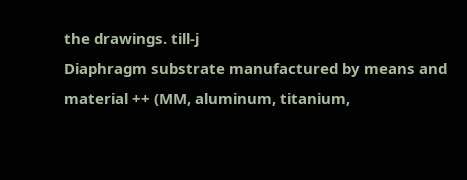the drawings. till-j
Diaphragm substrate manufactured by means and material ++ (MM, aluminum, titanium,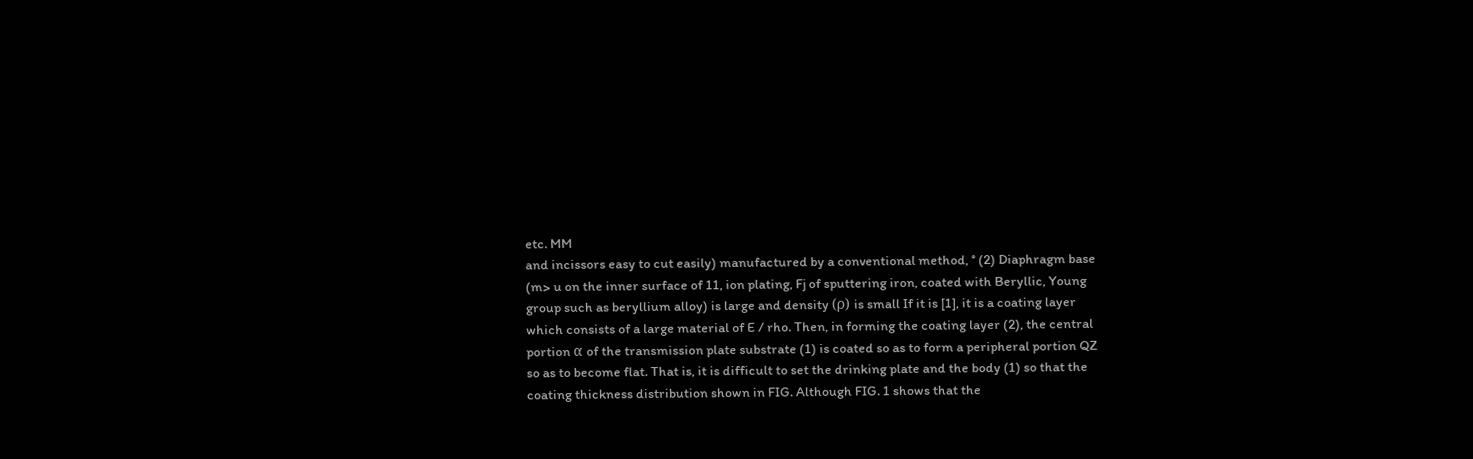etc. MM
and incissors easy to cut easily) manufactured by a conventional method, ° (2) Diaphragm base
(m> u on the inner surface of 11, ion plating, Fj of sputtering iron, coated with Beryllic, Young
group such as beryllium alloy) is large and density (ρ) is small If it is [1], it is a coating layer
which consists of a large material of E / rho. Then, in forming the coating layer (2), the central
portion α of the transmission plate substrate (1) is coated so as to form a peripheral portion QZ
so as to become flat. That is, it is difficult to set the drinking plate and the body (1) so that the
coating thickness distribution shown in FIG. Although FIG. 1 shows that the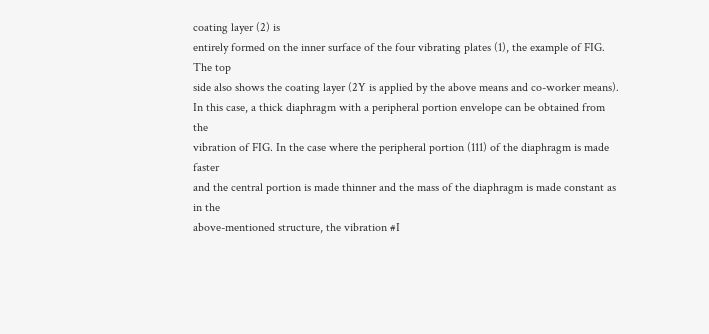coating layer (2) is
entirely formed on the inner surface of the four vibrating plates (1), the example of FIG. The top
side also shows the coating layer (2Y is applied by the above means and co-worker means).
In this case, a thick diaphragm with a peripheral portion envelope can be obtained from the
vibration of FIG. In the case where the peripheral portion (111) of the diaphragm is made faster
and the central portion is made thinner and the mass of the diaphragm is made constant as in the
above-mentioned structure, the vibration #I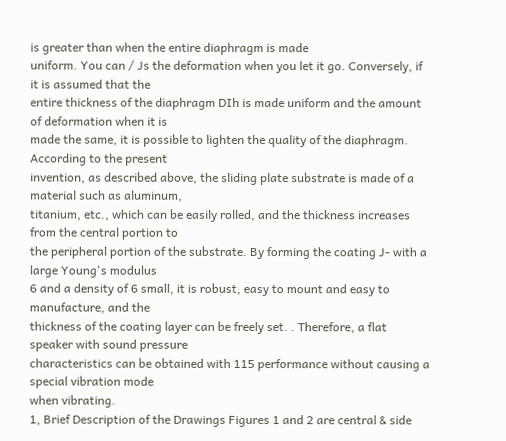is greater than when the entire diaphragm is made
uniform. You can / Js the deformation when you let it go. Conversely, if it is assumed that the
entire thickness of the diaphragm DIh is made uniform and the amount of deformation when it is
made the same, it is possible to lighten the quality of the diaphragm. According to the present
invention, as described above, the sliding plate substrate is made of a material such as aluminum,
titanium, etc., which can be easily rolled, and the thickness increases from the central portion to
the peripheral portion of the substrate. By forming the coating J- with a large Young's modulus
6 and a density of 6 small, it is robust, easy to mount and easy to manufacture, and the
thickness of the coating layer can be freely set. . Therefore, a flat speaker with sound pressure
characteristics can be obtained with 115 performance without causing a special vibration mode
when vibrating.
1, Brief Description of the Drawings Figures 1 and 2 are central & side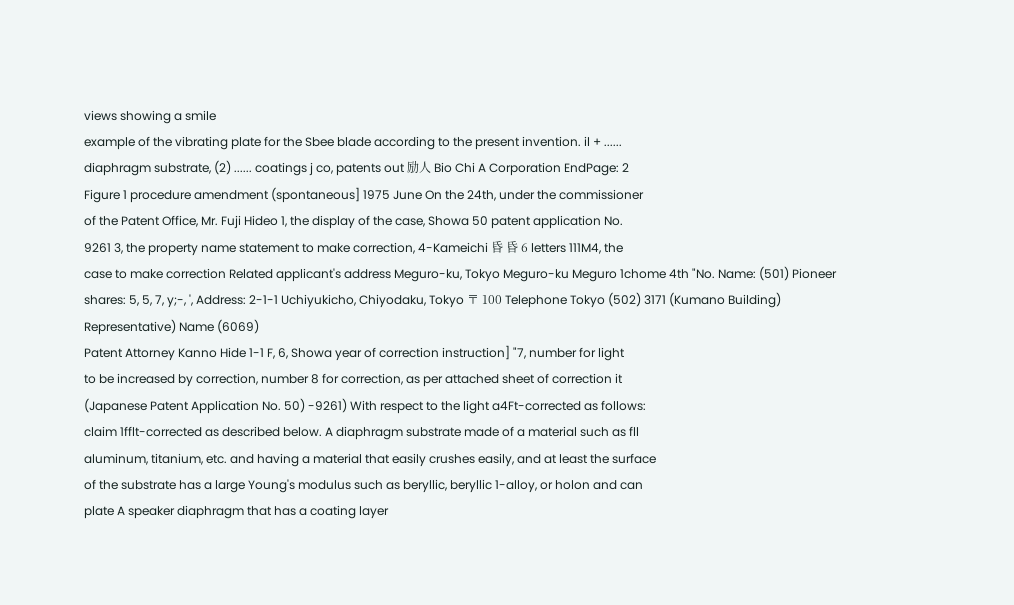views showing a smile
example of the vibrating plate for the Sbee blade according to the present invention. il + ......
diaphragm substrate, (2) ...... coatings j co, patents out 励人 Bio Chi A Corporation EndPage: 2
Figure 1 procedure amendment (spontaneous] 1975 June On the 24th, under the commissioner
of the Patent Office, Mr. Fuji Hideo 1, the display of the case, Showa 50 patent application No.
9261 3, the property name statement to make correction, 4-Kameichi 昏 昏 6 letters 111M4, the
case to make correction Related applicant's address Meguro-ku, Tokyo Meguro-ku Meguro 1chome 4th "No. Name: (501) Pioneer shares: 5, 5, 7, y;-, ', Address: 2-1-1 Uchiyukicho, Chiyodaku, Tokyo 〒 100 Telephone Tokyo (502) 3171 (Kumano Building) Representative) Name (6069)
Patent Attorney Kanno Hide 1-1 F, 6, Showa year of correction instruction] "7, number for light
to be increased by correction, number 8 for correction, as per attached sheet of correction it
(Japanese Patent Application No. 50) -9261) With respect to the light a4Ft-corrected as follows:
claim 1fflt-corrected as described below. A diaphragm substrate made of a material such as fll
aluminum, titanium, etc. and having a material that easily crushes easily, and at least the surface
of the substrate has a large Young's modulus such as beryllic, beryllic 1-alloy, or holon and can
plate A speaker diaphragm that has a coating layer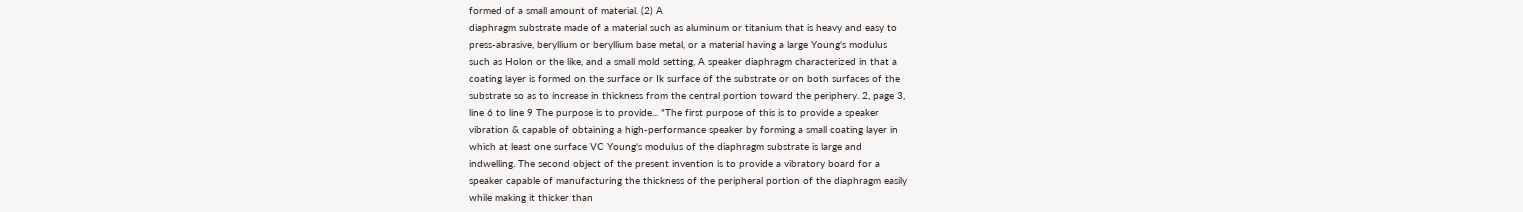formed of a small amount of material. (2) A
diaphragm substrate made of a material such as aluminum or titanium that is heavy and easy to
press-abrasive, beryllium or beryllium base metal, or a material having a large Young's modulus
such as Holon or the like, and a small mold setting, A speaker diaphragm characterized in that a
coating layer is formed on the surface or Ik surface of the substrate or on both surfaces of the
substrate so as to increase in thickness from the central portion toward the periphery. 2, page 3,
line 6 to line 9 The purpose is to provide... "The first purpose of this is to provide a speaker
vibration & capable of obtaining a high-performance speaker by forming a small coating layer in
which at least one surface VC Young's modulus of the diaphragm substrate is large and
indwelling. The second object of the present invention is to provide a vibratory board for a
speaker capable of manufacturing the thickness of the peripheral portion of the diaphragm easily
while making it thicker than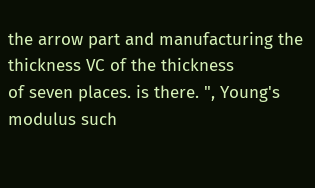the arrow part and manufacturing the thickness VC of the thickness
of seven places. is there. ", Young's modulus such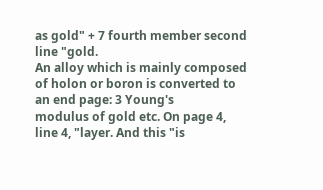as gold" + 7 fourth member second line "gold.
An alloy which is mainly composed of holon or boron is converted to an end page: 3 Young's
modulus of gold etc. On page 4, line 4, "layer. And this "is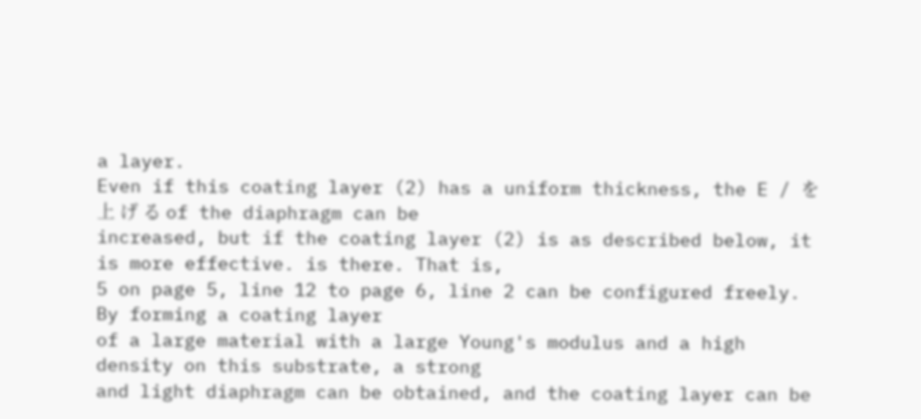a layer.
Even if this coating layer (2) has a uniform thickness, the E / を 上 げ る of the diaphragm can be
increased, but if the coating layer (2) is as described below, it is more effective. is there. That is,
5 on page 5, line 12 to page 6, line 2 can be configured freely. By forming a coating layer
of a large material with a large Young's modulus and a high density on this substrate, a strong
and light diaphragm can be obtained, and the coating layer can be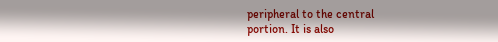peripheral to the central
portion. It is also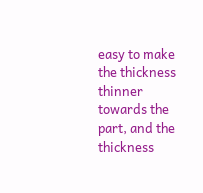easy to make the thickness thinner towards the part, and the thickness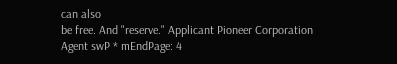can also
be free. And "reserve." Applicant Pioneer Corporation Agent swP * mEndPage: 4